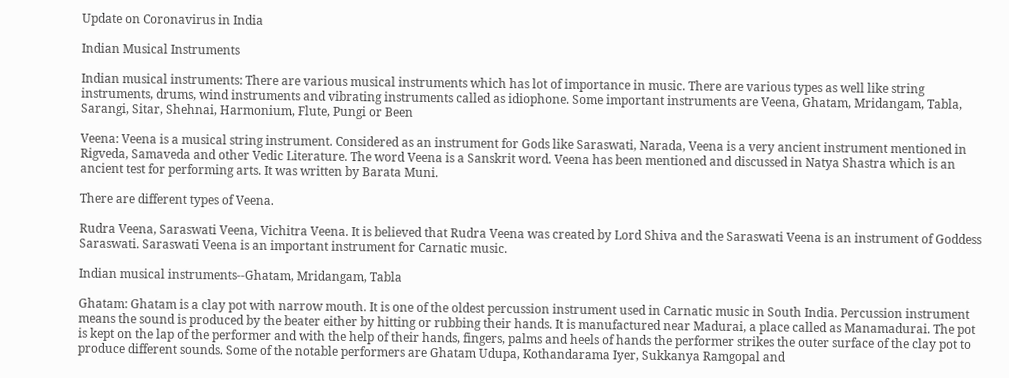Update on Coronavirus in India

Indian Musical Instruments

Indian musical instruments: There are various musical instruments which has lot of importance in music. There are various types as well like string instruments, drums, wind instruments and vibrating instruments called as idiophone. Some important instruments are Veena, Ghatam, Mridangam, Tabla, Sarangi, Sitar, Shehnai, Harmonium, Flute, Pungi or Been

Veena: Veena is a musical string instrument. Considered as an instrument for Gods like Saraswati, Narada, Veena is a very ancient instrument mentioned in Rigveda, Samaveda and other Vedic Literature. The word Veena is a Sanskrit word. Veena has been mentioned and discussed in Natya Shastra which is an ancient test for performing arts. It was written by Barata Muni.

There are different types of Veena.

Rudra Veena, Saraswati Veena, Vichitra Veena. It is believed that Rudra Veena was created by Lord Shiva and the Saraswati Veena is an instrument of Goddess Saraswati. Saraswati Veena is an important instrument for Carnatic music.

Indian musical instruments--Ghatam, Mridangam, Tabla

Ghatam: Ghatam is a clay pot with narrow mouth. It is one of the oldest percussion instrument used in Carnatic music in South India. Percussion instrument means the sound is produced by the beater either by hitting or rubbing their hands. It is manufactured near Madurai, a place called as Manamadurai. The pot is kept on the lap of the performer and with the help of their hands, fingers, palms and heels of hands the performer strikes the outer surface of the clay pot to produce different sounds. Some of the notable performers are Ghatam Udupa, Kothandarama Iyer, Sukkanya Ramgopal and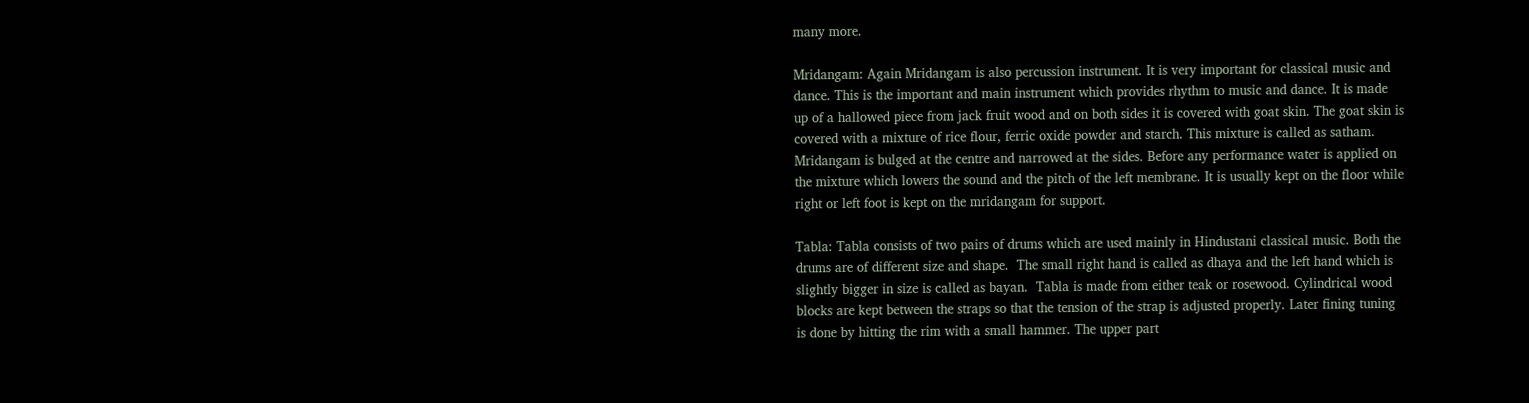many more.

Mridangam: Again Mridangam is also percussion instrument. It is very important for classical music and dance. This is the important and main instrument which provides rhythm to music and dance. It is made up of a hallowed piece from jack fruit wood and on both sides it is covered with goat skin. The goat skin is covered with a mixture of rice flour, ferric oxide powder and starch. This mixture is called as satham. Mridangam is bulged at the centre and narrowed at the sides. Before any performance water is applied on the mixture which lowers the sound and the pitch of the left membrane. It is usually kept on the floor while right or left foot is kept on the mridangam for support.

Tabla: Tabla consists of two pairs of drums which are used mainly in Hindustani classical music. Both the drums are of different size and shape.  The small right hand is called as dhaya and the left hand which is slightly bigger in size is called as bayan.  Tabla is made from either teak or rosewood. Cylindrical wood blocks are kept between the straps so that the tension of the strap is adjusted properly. Later fining tuning is done by hitting the rim with a small hammer. The upper part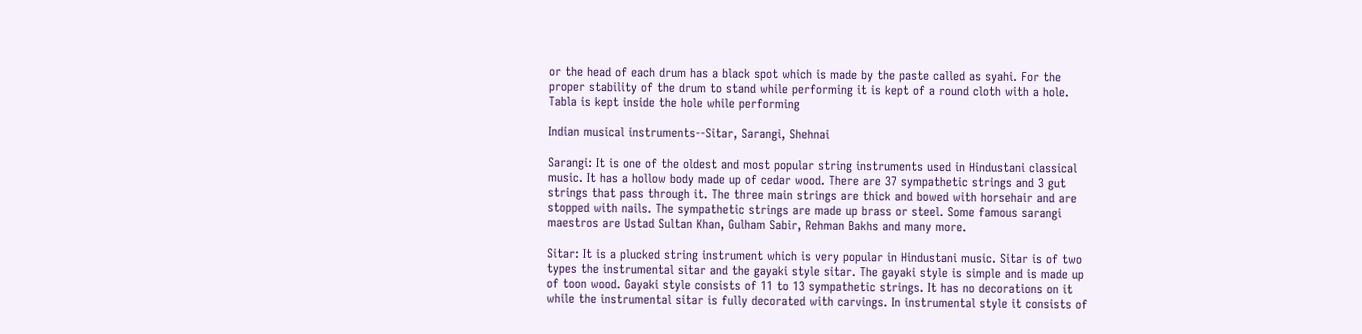or the head of each drum has a black spot which is made by the paste called as syahi. For the proper stability of the drum to stand while performing it is kept of a round cloth with a hole. Tabla is kept inside the hole while performing

Indian musical instruments--Sitar, Sarangi, Shehnai

Sarangi: It is one of the oldest and most popular string instruments used in Hindustani classical music. It has a hollow body made up of cedar wood. There are 37 sympathetic strings and 3 gut strings that pass through it. The three main strings are thick and bowed with horsehair and are stopped with nails. The sympathetic strings are made up brass or steel. Some famous sarangi maestros are Ustad Sultan Khan, Gulham Sabir, Rehman Bakhs and many more.

Sitar: It is a plucked string instrument which is very popular in Hindustani music. Sitar is of two types the instrumental sitar and the gayaki style sitar. The gayaki style is simple and is made up of toon wood. Gayaki style consists of 11 to 13 sympathetic strings. It has no decorations on it while the instrumental sitar is fully decorated with carvings. In instrumental style it consists of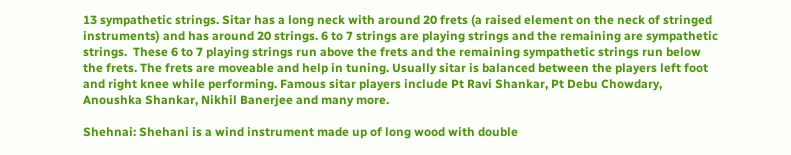13 sympathetic strings. Sitar has a long neck with around 20 frets (a raised element on the neck of stringed instruments) and has around 20 strings. 6 to 7 strings are playing strings and the remaining are sympathetic strings.  These 6 to 7 playing strings run above the frets and the remaining sympathetic strings run below the frets. The frets are moveable and help in tuning. Usually sitar is balanced between the players left foot and right knee while performing. Famous sitar players include Pt Ravi Shankar, Pt Debu Chowdary, Anoushka Shankar, Nikhil Banerjee and many more.

Shehnai: Shehani is a wind instrument made up of long wood with double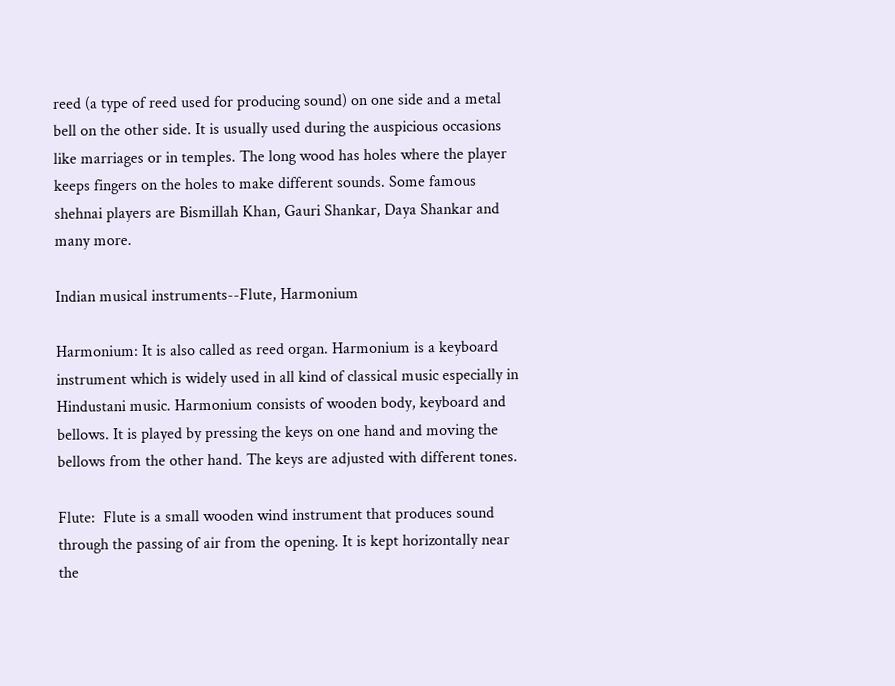reed (a type of reed used for producing sound) on one side and a metal bell on the other side. It is usually used during the auspicious occasions like marriages or in temples. The long wood has holes where the player keeps fingers on the holes to make different sounds. Some famous shehnai players are Bismillah Khan, Gauri Shankar, Daya Shankar and many more.

Indian musical instruments--Flute, Harmonium

Harmonium: It is also called as reed organ. Harmonium is a keyboard instrument which is widely used in all kind of classical music especially in Hindustani music. Harmonium consists of wooden body, keyboard and bellows. It is played by pressing the keys on one hand and moving the bellows from the other hand. The keys are adjusted with different tones.

Flute:  Flute is a small wooden wind instrument that produces sound through the passing of air from the opening. It is kept horizontally near the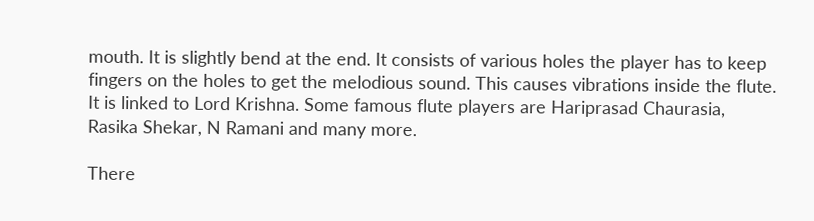mouth. It is slightly bend at the end. It consists of various holes the player has to keep fingers on the holes to get the melodious sound. This causes vibrations inside the flute. It is linked to Lord Krishna. Some famous flute players are Hariprasad Chaurasia, Rasika Shekar, N Ramani and many more.

There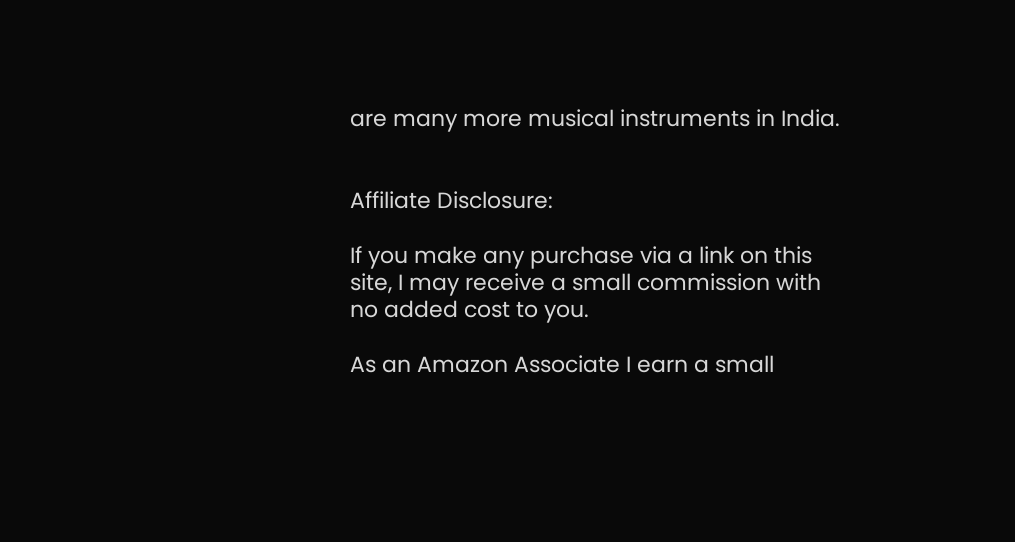are many more musical instruments in India.


Affiliate Disclosure:

If you make any purchase via a link on this site, I may receive a small commission with no added cost to you.

As an Amazon Associate I earn a small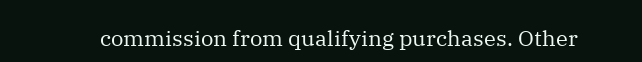commission from qualifying purchases. Other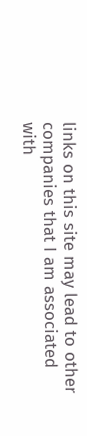links on this site may lead to other companies that I am associated with